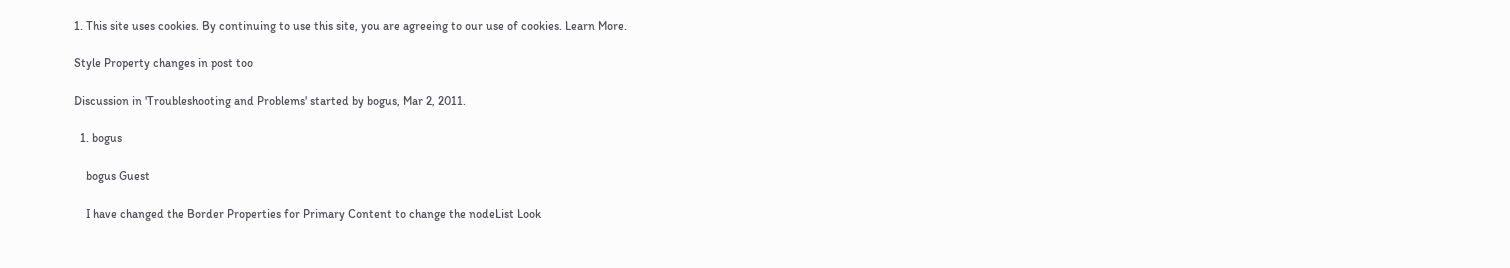1. This site uses cookies. By continuing to use this site, you are agreeing to our use of cookies. Learn More.

Style Property changes in post too

Discussion in 'Troubleshooting and Problems' started by bogus, Mar 2, 2011.

  1. bogus

    bogus Guest

    I have changed the Border Properties for Primary Content to change the nodeList Look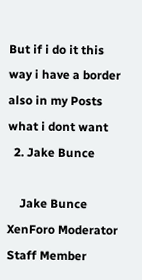But if i do it this way i have a border also in my Posts what i dont want
  2. Jake Bunce

    Jake Bunce XenForo Moderator Staff Member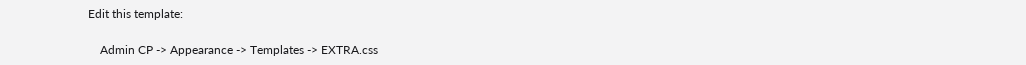Edit this template:

    Admin CP -> Appearance -> Templates -> EXTRA.css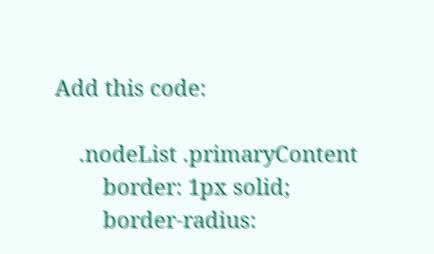Add this code:

    .nodeList .primaryContent
        border: 1px solid;
        border-radius: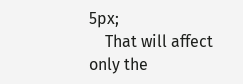5px;
    That will affect only the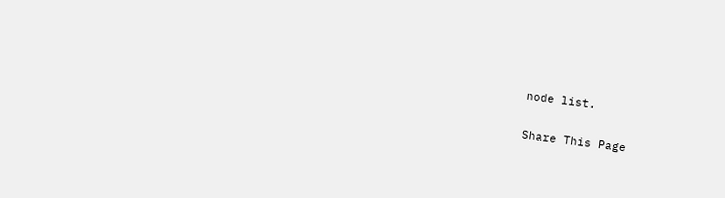node list.

Share This Page